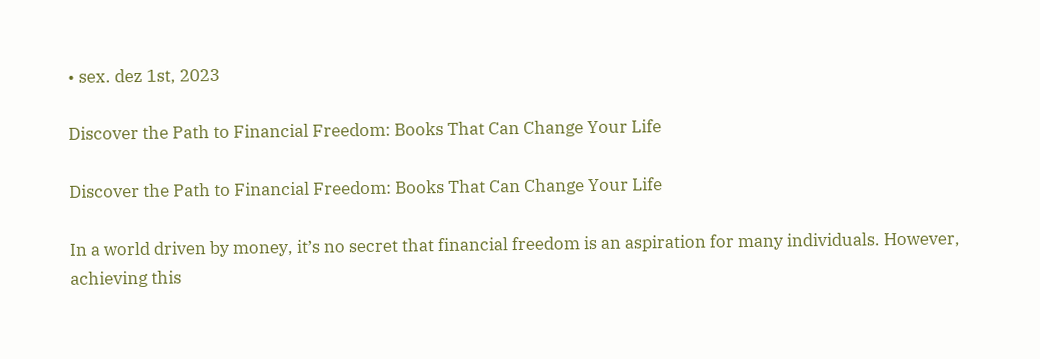• sex. dez 1st, 2023

Discover the Path to Financial Freedom: Books That Can Change Your Life

Discover the Path to Financial Freedom: Books That Can Change Your Life

In a world driven by money, it’s no secret that financial freedom is an aspiration for many individuals. However, achieving this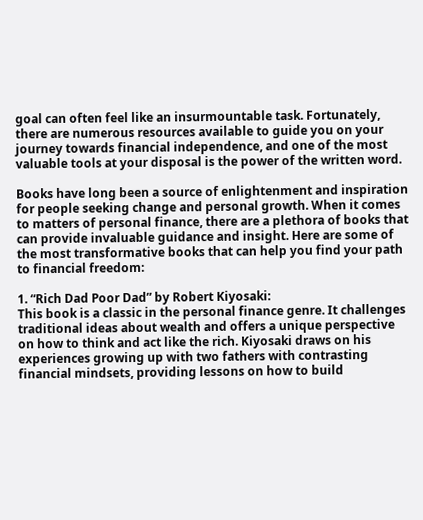goal can often feel like an insurmountable task. Fortunately, there are numerous resources available to guide you on your journey towards financial independence, and one of the most valuable tools at your disposal is the power of the written word.

Books have long been a source of enlightenment and inspiration for people seeking change and personal growth. When it comes to matters of personal finance, there are a plethora of books that can provide invaluable guidance and insight. Here are some of the most transformative books that can help you find your path to financial freedom:

1. “Rich Dad Poor Dad” by Robert Kiyosaki:
This book is a classic in the personal finance genre. It challenges traditional ideas about wealth and offers a unique perspective on how to think and act like the rich. Kiyosaki draws on his experiences growing up with two fathers with contrasting financial mindsets, providing lessons on how to build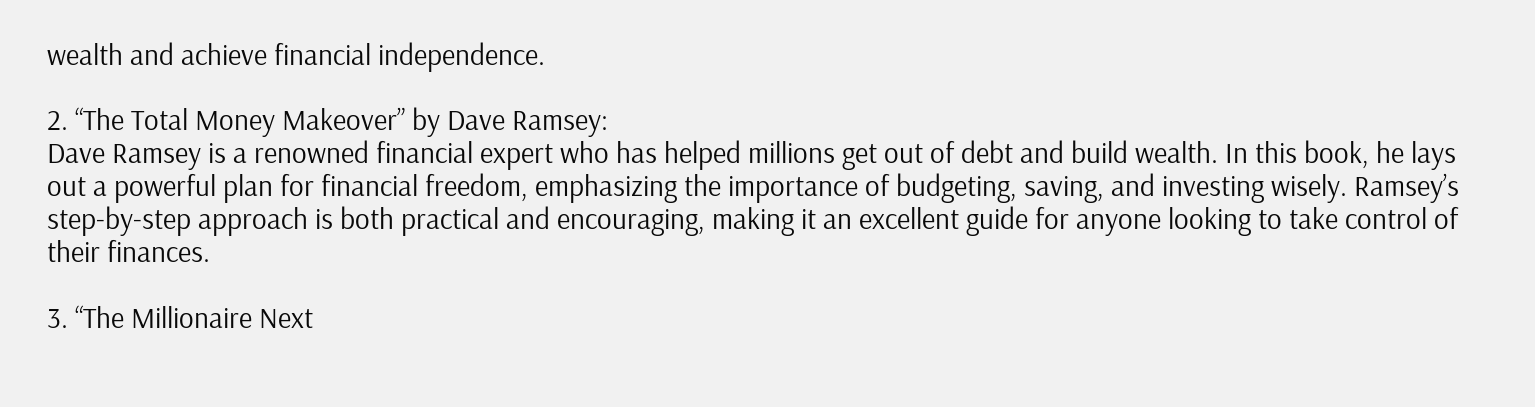wealth and achieve financial independence.

2. “The Total Money Makeover” by Dave Ramsey:
Dave Ramsey is a renowned financial expert who has helped millions get out of debt and build wealth. In this book, he lays out a powerful plan for financial freedom, emphasizing the importance of budgeting, saving, and investing wisely. Ramsey’s step-by-step approach is both practical and encouraging, making it an excellent guide for anyone looking to take control of their finances.

3. “The Millionaire Next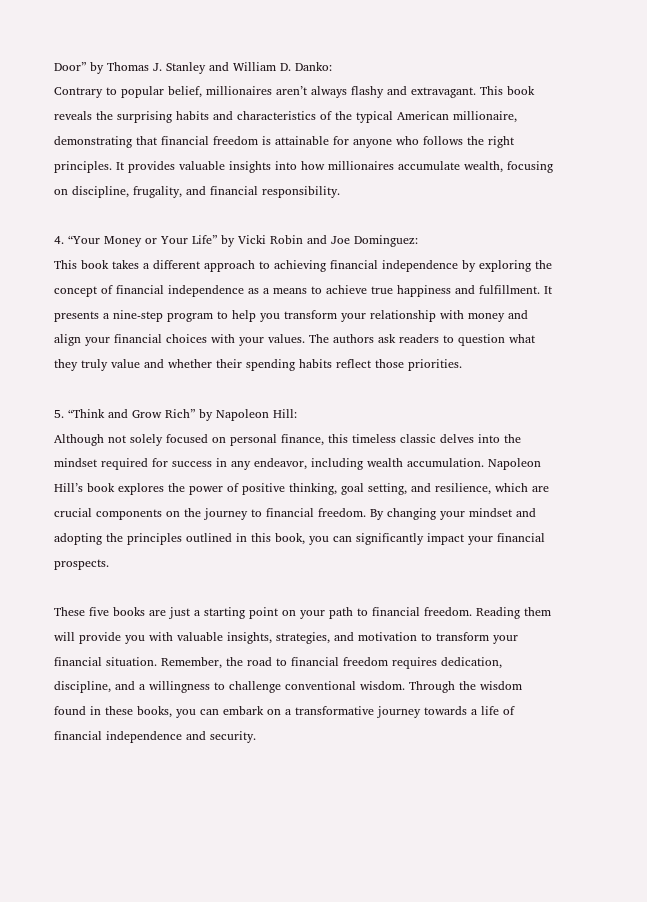Door” by Thomas J. Stanley and William D. Danko:
Contrary to popular belief, millionaires aren’t always flashy and extravagant. This book reveals the surprising habits and characteristics of the typical American millionaire, demonstrating that financial freedom is attainable for anyone who follows the right principles. It provides valuable insights into how millionaires accumulate wealth, focusing on discipline, frugality, and financial responsibility.

4. “Your Money or Your Life” by Vicki Robin and Joe Dominguez:
This book takes a different approach to achieving financial independence by exploring the concept of financial independence as a means to achieve true happiness and fulfillment. It presents a nine-step program to help you transform your relationship with money and align your financial choices with your values. The authors ask readers to question what they truly value and whether their spending habits reflect those priorities.

5. “Think and Grow Rich” by Napoleon Hill:
Although not solely focused on personal finance, this timeless classic delves into the mindset required for success in any endeavor, including wealth accumulation. Napoleon Hill’s book explores the power of positive thinking, goal setting, and resilience, which are crucial components on the journey to financial freedom. By changing your mindset and adopting the principles outlined in this book, you can significantly impact your financial prospects.

These five books are just a starting point on your path to financial freedom. Reading them will provide you with valuable insights, strategies, and motivation to transform your financial situation. Remember, the road to financial freedom requires dedication, discipline, and a willingness to challenge conventional wisdom. Through the wisdom found in these books, you can embark on a transformative journey towards a life of financial independence and security.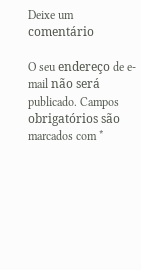Deixe um comentário

O seu endereço de e-mail não será publicado. Campos obrigatórios são marcados com *